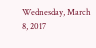Wednesday, March 8, 2017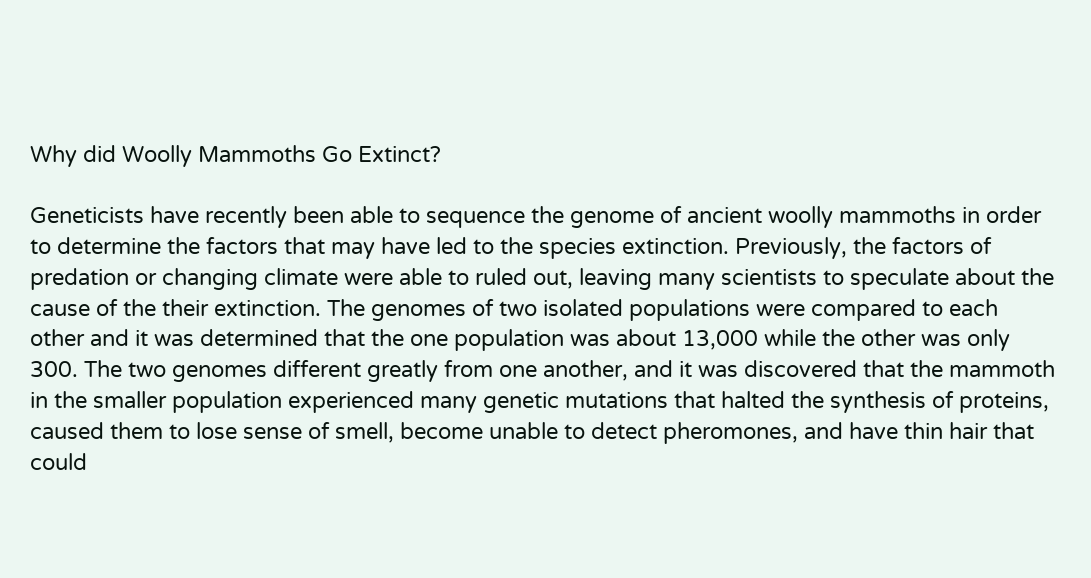Why did Woolly Mammoths Go Extinct?

Geneticists have recently been able to sequence the genome of ancient woolly mammoths in order to determine the factors that may have led to the species extinction. Previously, the factors of predation or changing climate were able to ruled out, leaving many scientists to speculate about the cause of the their extinction. The genomes of two isolated populations were compared to each other and it was determined that the one population was about 13,000 while the other was only 300. The two genomes different greatly from one another, and it was discovered that the mammoth in the smaller population experienced many genetic mutations that halted the synthesis of proteins, caused them to lose sense of smell, become unable to detect pheromones, and have thin hair that could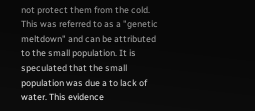not protect them from the cold. This was referred to as a "genetic meltdown" and can be attributed to the small population. It is speculated that the small population was due a to lack of water. This evidence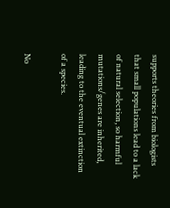supports theories from biologists that small populations lead to a lack of natural selection, so harmful mutations/genes are inherited, leading to the eventual extinction of a species.

No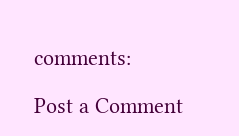comments:

Post a Comment